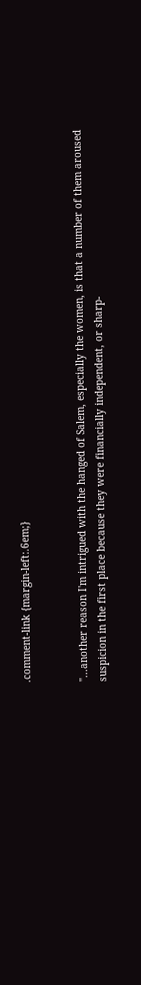.comment-link {margin-left:.6em;}


"...another reason I'm intrigued with the hanged of Salem, especially the women, is that a number of them aroused suspicion in the first place because they were financially independent, or sharp-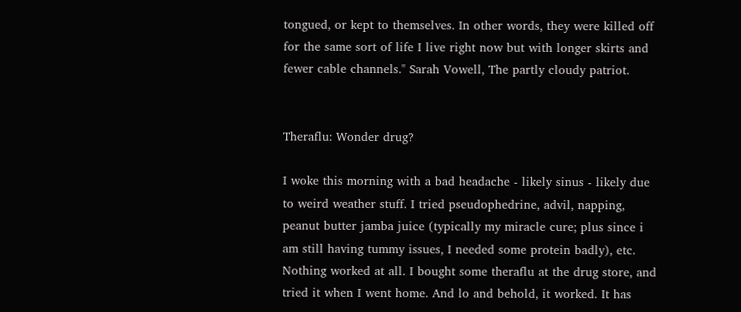tongued, or kept to themselves. In other words, they were killed off for the same sort of life I live right now but with longer skirts and fewer cable channels." Sarah Vowell, The partly cloudy patriot.


Theraflu: Wonder drug?

I woke this morning with a bad headache - likely sinus - likely due to weird weather stuff. I tried pseudophedrine, advil, napping, peanut butter jamba juice (typically my miracle cure; plus since i am still having tummy issues, I needed some protein badly), etc. Nothing worked at all. I bought some theraflu at the drug store, and tried it when I went home. And lo and behold, it worked. It has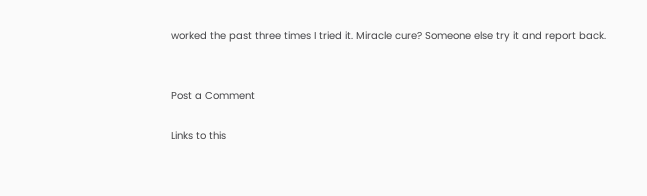worked the past three times I tried it. Miracle cure? Someone else try it and report back.


Post a Comment

Links to this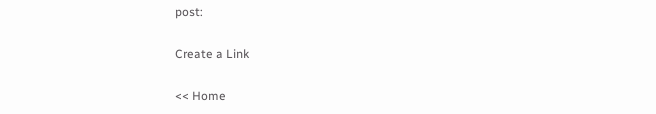post:

Create a Link

<< Home